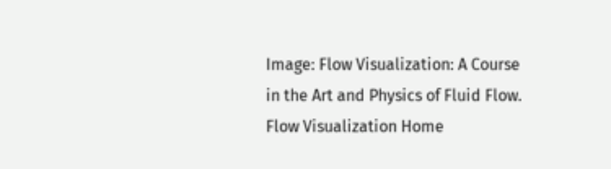Image: Flow Visualization: A Course in the Art and Physics of Fluid Flow.
Flow Visualization Home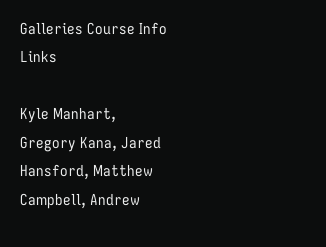Galleries Course Info Links

Kyle Manhart, Gregory Kana, Jared Hansford, Matthew Campbell, Andrew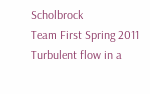Scholbrock
Team First Spring 2011
Turbulent flow in a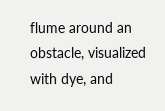flume around an obstacle, visualized with dye, and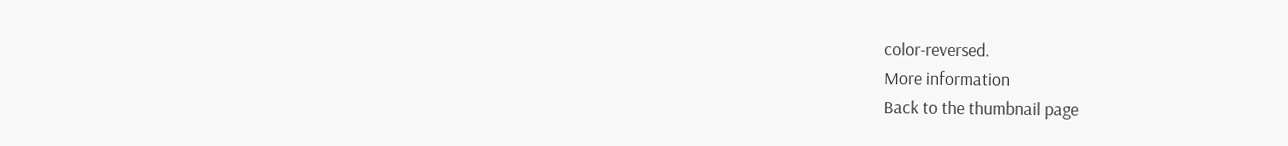color-reversed.
More information
Back to the thumbnail page